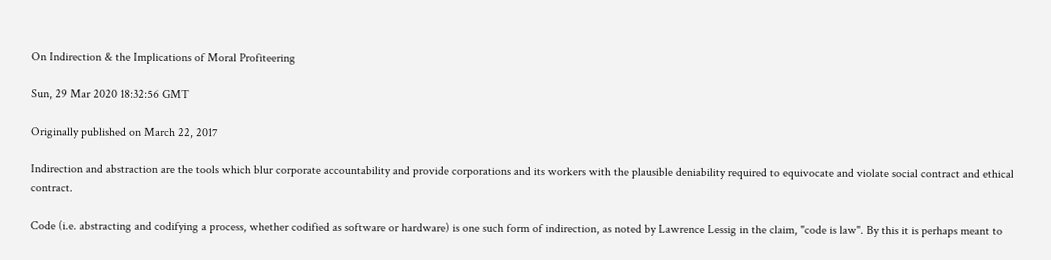On Indirection & the Implications of Moral Profiteering

Sun, 29 Mar 2020 18:32:56 GMT

Originally published on March 22, 2017

Indirection and abstraction are the tools which blur corporate accountability and provide corporations and its workers with the plausible deniability required to equivocate and violate social contract and ethical contract.

Code (i.e. abstracting and codifying a process, whether codified as software or hardware) is one such form of indirection, as noted by Lawrence Lessig in the claim, "code is law". By this it is perhaps meant to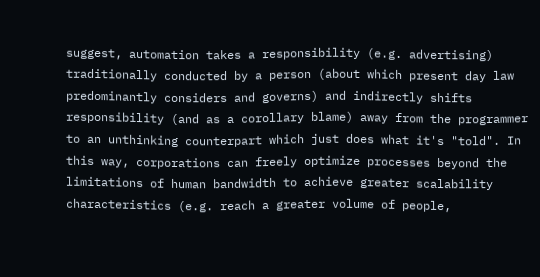suggest, automation takes a responsibility (e.g. advertising) traditionally conducted by a person (about which present day law predominantly considers and governs) and indirectly shifts responsibility (and as a corollary blame) away from the programmer to an unthinking counterpart which just does what it's "told". In this way, corporations can freely optimize processes beyond the limitations of human bandwidth to achieve greater scalability characteristics (e.g. reach a greater volume of people,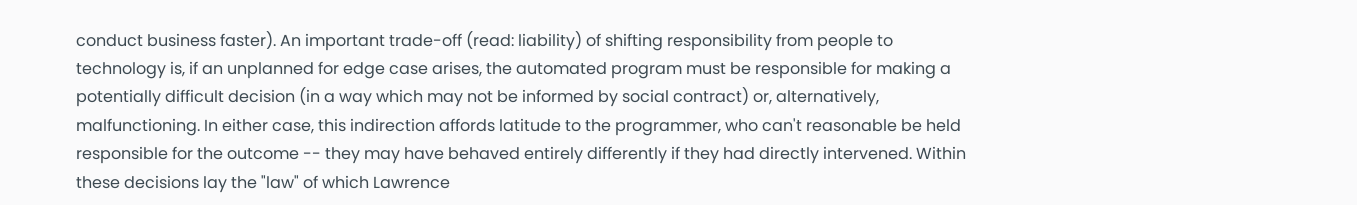conduct business faster). An important trade-off (read: liability) of shifting responsibility from people to technology is, if an unplanned for edge case arises, the automated program must be responsible for making a potentially difficult decision (in a way which may not be informed by social contract) or, alternatively, malfunctioning. In either case, this indirection affords latitude to the programmer, who can't reasonable be held responsible for the outcome -- they may have behaved entirely differently if they had directly intervened. Within these decisions lay the "law" of which Lawrence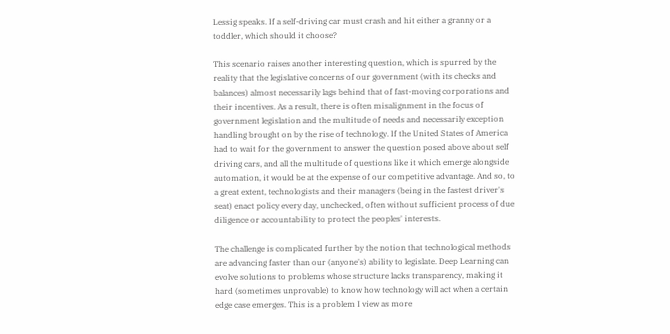Lessig speaks. If a self-driving car must crash and hit either a granny or a toddler, which should it choose?

This scenario raises another interesting question, which is spurred by the reality that the legislative concerns of our government (with its checks and balances) almost necessarily lags behind that of fast-moving corporations and their incentives. As a result, there is often misalignment in the focus of government legislation and the multitude of needs and necessarily exception handling brought on by the rise of technology. If the United States of America had to wait for the government to answer the question posed above about self driving cars, and all the multitude of questions like it which emerge alongside automation, it would be at the expense of our competitive advantage. And so, to a great extent, technologists and their managers (being in the fastest driver's seat) enact policy every day, unchecked, often without sufficient process of due diligence or accountability to protect the peoples' interests.

The challenge is complicated further by the notion that technological methods are advancing faster than our (anyone's) ability to legislate. Deep Learning can evolve solutions to problems whose structure lacks transparency, making it hard (sometimes unprovable) to know how technology will act when a certain edge case emerges. This is a problem I view as more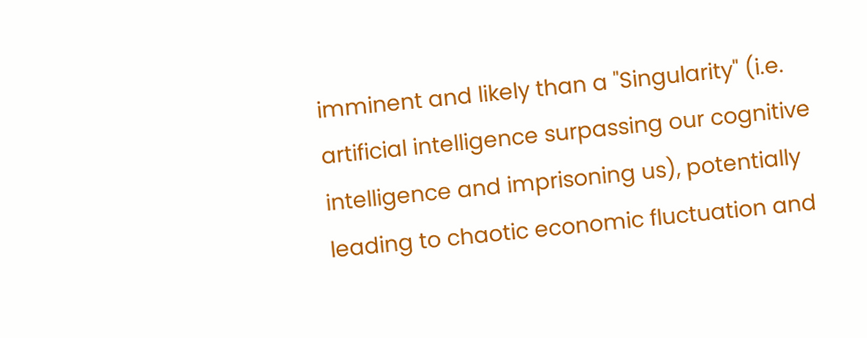imminent and likely than a "Singularity" (i.e. artificial intelligence surpassing our cognitive intelligence and imprisoning us), potentially leading to chaotic economic fluctuation and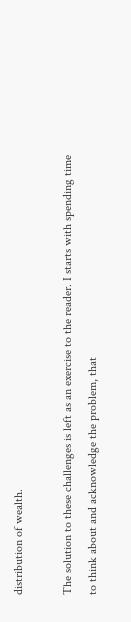distribution of wealth.

The solution to these challenges is left as an exercise to the reader. I starts with spending time to think about and acknowledge the problem, that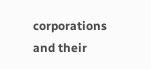corporations and their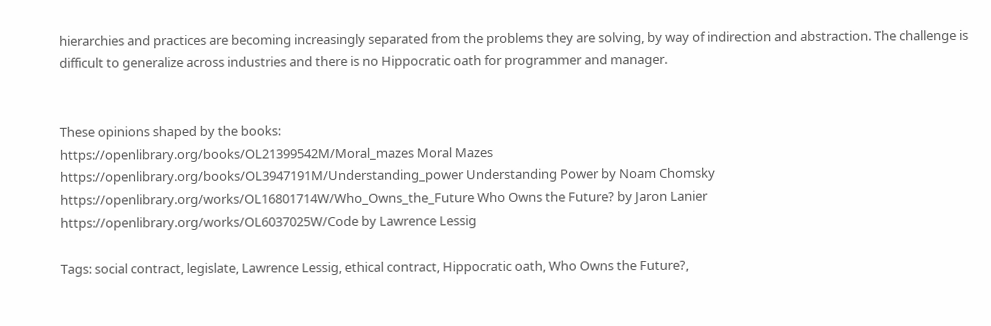hierarchies and practices are becoming increasingly separated from the problems they are solving, by way of indirection and abstraction. The challenge is difficult to generalize across industries and there is no Hippocratic oath for programmer and manager.


These opinions shaped by the books:
https://openlibrary.org/books/OL21399542M/Moral_mazes Moral Mazes
https://openlibrary.org/books/OL3947191M/Understanding_power Understanding Power by Noam Chomsky
https://openlibrary.org/works/OL16801714W/Who_Owns_the_Future Who Owns the Future? by Jaron Lanier
https://openlibrary.org/works/OL6037025W/Code by Lawrence Lessig

Tags: social contract, legislate, Lawrence Lessig, ethical contract, Hippocratic oath, Who Owns the Future?,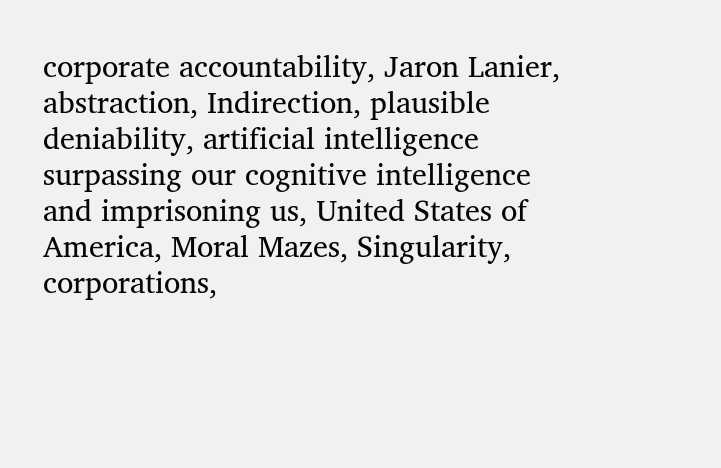corporate accountability, Jaron Lanier, abstraction, Indirection, plausible deniability, artificial intelligence surpassing our cognitive intelligence and imprisoning us, United States of America, Moral Mazes, Singularity, corporations,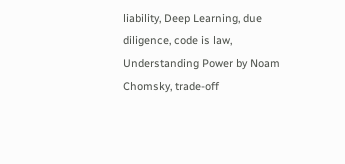liability, Deep Learning, due diligence, code is law, Understanding Power by Noam Chomsky, trade-off